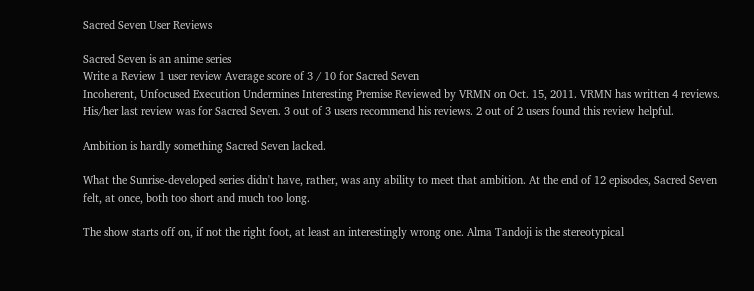Sacred Seven User Reviews

Sacred Seven is an anime series
Write a Review 1 user review Average score of 3 / 10 for Sacred Seven
Incoherent, Unfocused Execution Undermines Interesting Premise Reviewed by VRMN on Oct. 15, 2011. VRMN has written 4 reviews. His/her last review was for Sacred Seven. 3 out of 3 users recommend his reviews. 2 out of 2 users found this review helpful.

Ambition is hardly something Sacred Seven lacked.

What the Sunrise-developed series didn't have, rather, was any ability to meet that ambition. At the end of 12 episodes, Sacred Seven felt, at once, both too short and much too long.

The show starts off on, if not the right foot, at least an interestingly wrong one. Alma Tandoji is the stereotypical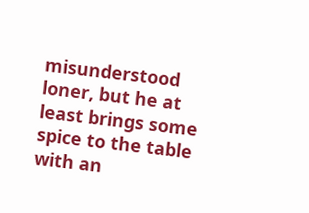misunderstood loner, but he at least brings some spice to the table with an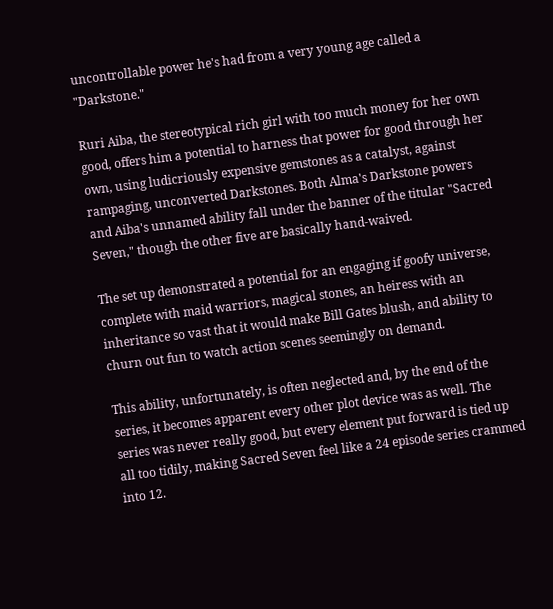uncontrollable power he's had from a very young age called a "Darkstone."

Ruri Aiba, the stereotypical rich girl with too much money for her own good, offers him a potential to harness that power for good through her own, using ludicriously expensive gemstones as a catalyst, against rampaging, unconverted Darkstones. Both Alma's Darkstone powers and Aiba's unnamed ability fall under the banner of the titular "Sacred Seven," though the other five are basically hand-waived.

The set up demonstrated a potential for an engaging if goofy universe, complete with maid warriors, magical stones, an heiress with an inheritance so vast that it would make Bill Gates blush, and ability to churn out fun to watch action scenes seemingly on demand.

This ability, unfortunately, is often neglected and, by the end of the series, it becomes apparent every other plot device was as well. The series was never really good, but every element put forward is tied up all too tidily, making Sacred Seven feel like a 24 episode series crammed into 12.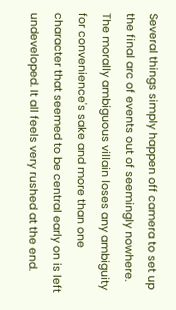Several things simply happen off camera to set up the final arc of events out of seemingly nowhere. The morally ambiguous villain loses any ambiguity for convenience's sake and more than one character that seemed to be central early on is left undeveloped. It all feels very rushed at the end.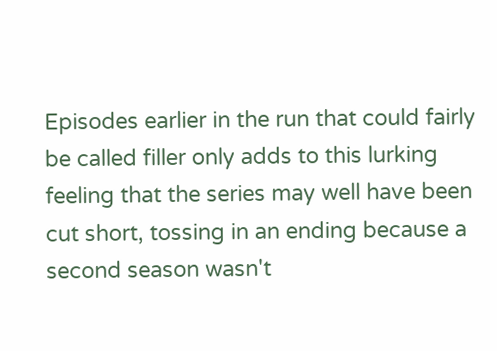Episodes earlier in the run that could fairly be called filler only adds to this lurking feeling that the series may well have been cut short, tossing in an ending because a second season wasn't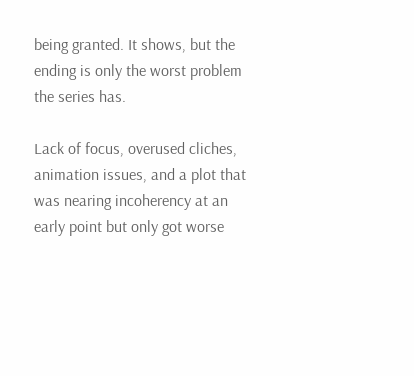being granted. It shows, but the ending is only the worst problem the series has.

Lack of focus, overused cliches, animation issues, and a plot that was nearing incoherency at an early point but only got worse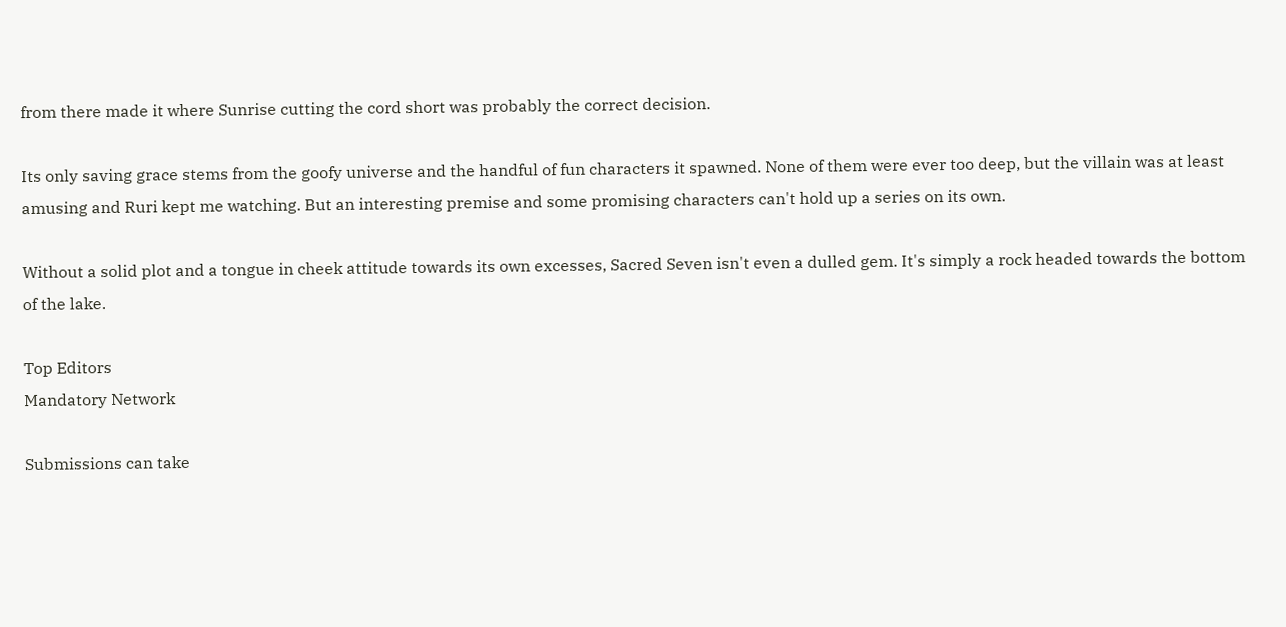from there made it where Sunrise cutting the cord short was probably the correct decision.

Its only saving grace stems from the goofy universe and the handful of fun characters it spawned. None of them were ever too deep, but the villain was at least amusing and Ruri kept me watching. But an interesting premise and some promising characters can't hold up a series on its own.

Without a solid plot and a tongue in cheek attitude towards its own excesses, Sacred Seven isn't even a dulled gem. It's simply a rock headed towards the bottom of the lake.

Top Editors
Mandatory Network

Submissions can take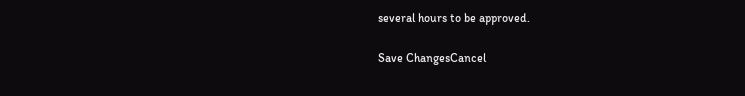several hours to be approved.

Save ChangesCancel